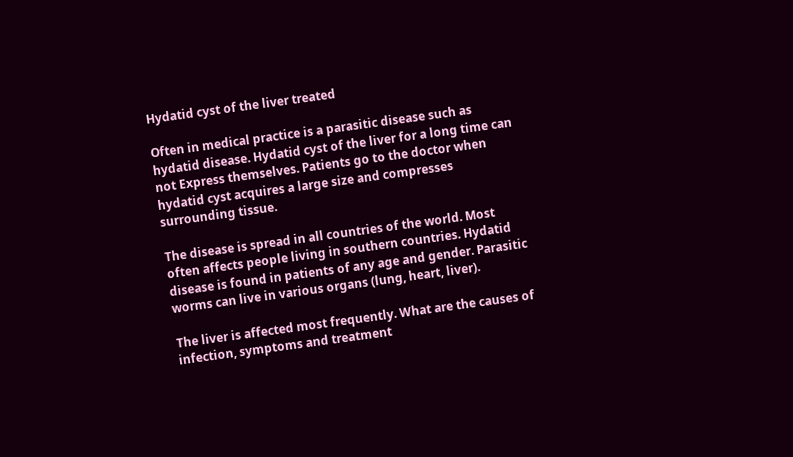Hydatid cyst of the liver treated

Often in medical practice is a parasitic disease such as hydatid disease. Hydatid cyst of the liver for a long time can not Express themselves. Patients go to the doctor when hydatid cyst acquires a large size and compresses surrounding tissue.

The disease is spread in all countries of the world. Most often affects people living in southern countries. Hydatid disease is found in patients of any age and gender. Parasitic worms can live in various organs (lung, heart, liver).

The liver is affected most frequently. What are the causes of infection, symptoms and treatment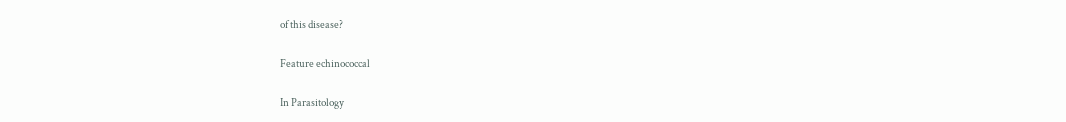of this disease?

Feature echinococcal

In Parasitology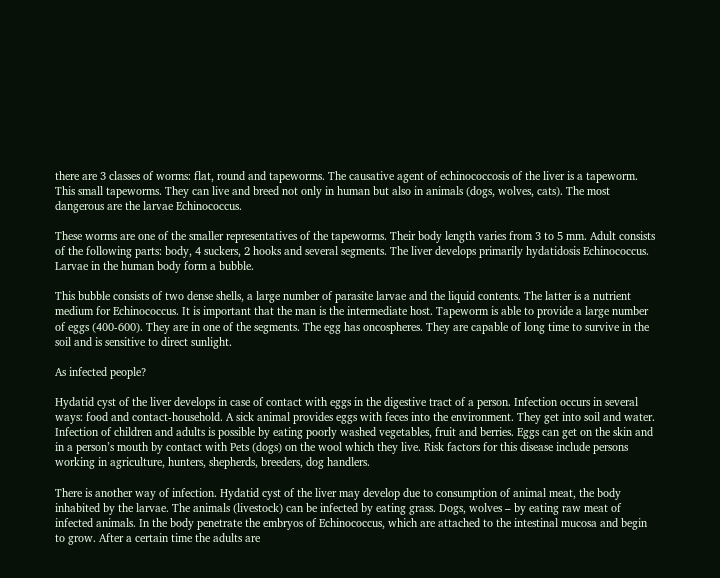there are 3 classes of worms: flat, round and tapeworms. The causative agent of echinococcosis of the liver is a tapeworm. This small tapeworms. They can live and breed not only in human but also in animals (dogs, wolves, cats). The most dangerous are the larvae Echinococcus.

These worms are one of the smaller representatives of the tapeworms. Their body length varies from 3 to 5 mm. Adult consists of the following parts: body, 4 suckers, 2 hooks and several segments. The liver develops primarily hydatidosis Echinococcus. Larvae in the human body form a bubble.

This bubble consists of two dense shells, a large number of parasite larvae and the liquid contents. The latter is a nutrient medium for Echinococcus. It is important that the man is the intermediate host. Tapeworm is able to provide a large number of eggs (400-600). They are in one of the segments. The egg has oncospheres. They are capable of long time to survive in the soil and is sensitive to direct sunlight.

As infected people?

Hydatid cyst of the liver develops in case of contact with eggs in the digestive tract of a person. Infection occurs in several ways: food and contact-household. A sick animal provides eggs with feces into the environment. They get into soil and water. Infection of children and adults is possible by eating poorly washed vegetables, fruit and berries. Eggs can get on the skin and in a person’s mouth by contact with Pets (dogs) on the wool which they live. Risk factors for this disease include persons working in agriculture, hunters, shepherds, breeders, dog handlers.

There is another way of infection. Hydatid cyst of the liver may develop due to consumption of animal meat, the body inhabited by the larvae. The animals (livestock) can be infected by eating grass. Dogs, wolves – by eating raw meat of infected animals. In the body penetrate the embryos of Echinococcus, which are attached to the intestinal mucosa and begin to grow. After a certain time the adults are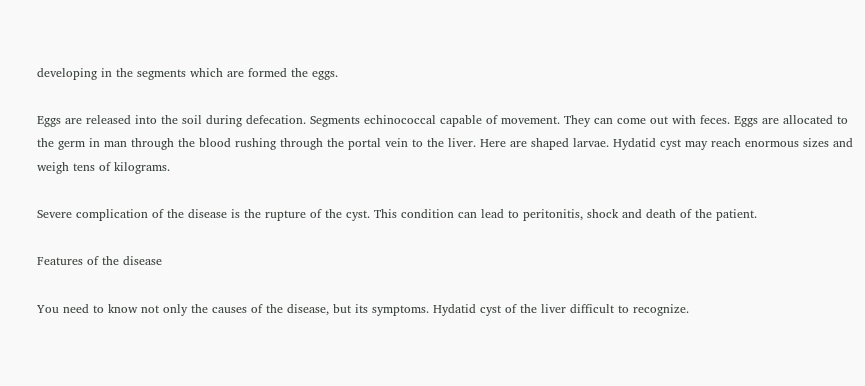developing in the segments which are formed the eggs.

Eggs are released into the soil during defecation. Segments echinococcal capable of movement. They can come out with feces. Eggs are allocated to the germ in man through the blood rushing through the portal vein to the liver. Here are shaped larvae. Hydatid cyst may reach enormous sizes and weigh tens of kilograms.

Severe complication of the disease is the rupture of the cyst. This condition can lead to peritonitis, shock and death of the patient.

Features of the disease

You need to know not only the causes of the disease, but its symptoms. Hydatid cyst of the liver difficult to recognize.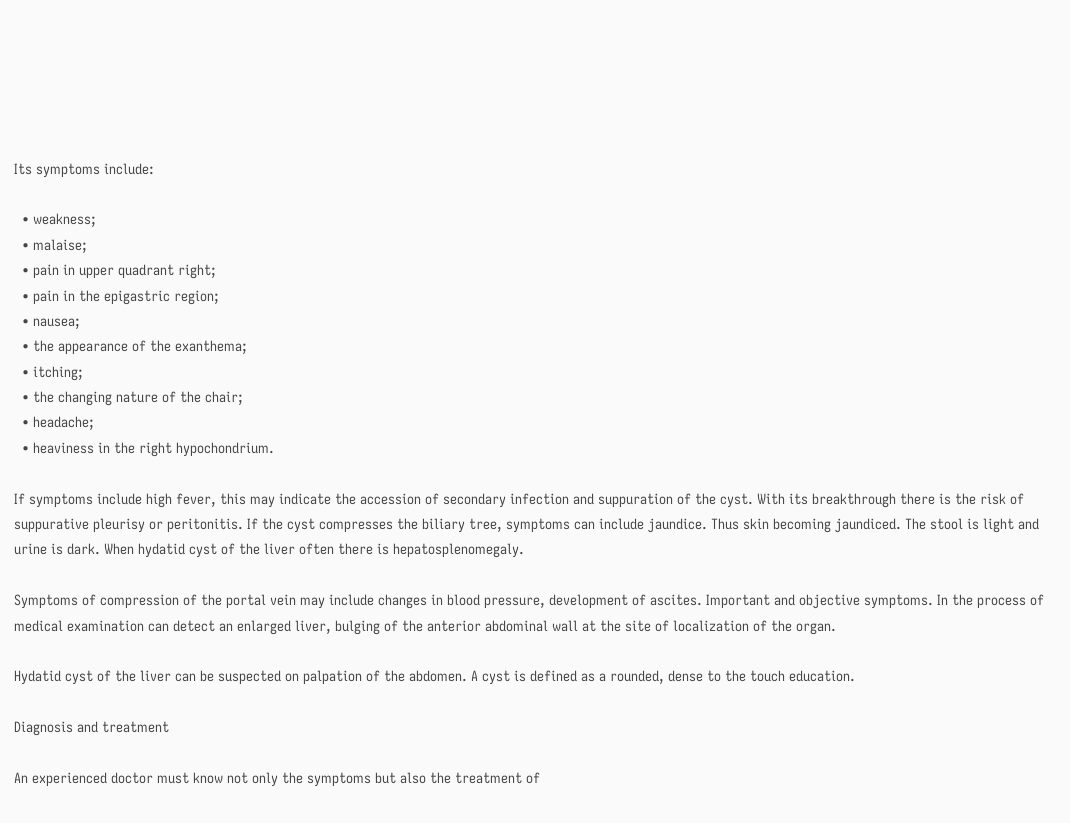Its symptoms include:

  • weakness;
  • malaise;
  • pain in upper quadrant right;
  • pain in the epigastric region;
  • nausea;
  • the appearance of the exanthema;
  • itching;
  • the changing nature of the chair;
  • headache;
  • heaviness in the right hypochondrium.

If symptoms include high fever, this may indicate the accession of secondary infection and suppuration of the cyst. With its breakthrough there is the risk of suppurative pleurisy or peritonitis. If the cyst compresses the biliary tree, symptoms can include jaundice. Thus skin becoming jaundiced. The stool is light and urine is dark. When hydatid cyst of the liver often there is hepatosplenomegaly.

Symptoms of compression of the portal vein may include changes in blood pressure, development of ascites. Important and objective symptoms. In the process of medical examination can detect an enlarged liver, bulging of the anterior abdominal wall at the site of localization of the organ.

Hydatid cyst of the liver can be suspected on palpation of the abdomen. A cyst is defined as a rounded, dense to the touch education.

Diagnosis and treatment

An experienced doctor must know not only the symptoms but also the treatment of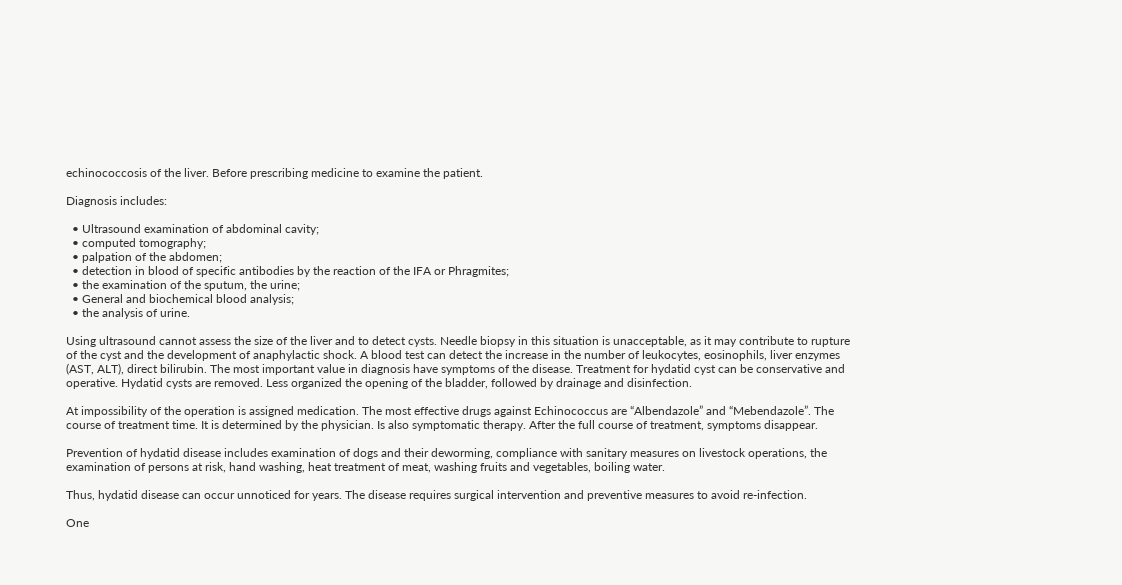echinococcosis of the liver. Before prescribing medicine to examine the patient.

Diagnosis includes:

  • Ultrasound examination of abdominal cavity;
  • computed tomography;
  • palpation of the abdomen;
  • detection in blood of specific antibodies by the reaction of the IFA or Phragmites;
  • the examination of the sputum, the urine;
  • General and biochemical blood analysis;
  • the analysis of urine.

Using ultrasound cannot assess the size of the liver and to detect cysts. Needle biopsy in this situation is unacceptable, as it may contribute to rupture of the cyst and the development of anaphylactic shock. A blood test can detect the increase in the number of leukocytes, eosinophils, liver enzymes (AST, ALT), direct bilirubin. The most important value in diagnosis have symptoms of the disease. Treatment for hydatid cyst can be conservative and operative. Hydatid cysts are removed. Less organized the opening of the bladder, followed by drainage and disinfection.

At impossibility of the operation is assigned medication. The most effective drugs against Echinococcus are “Albendazole” and “Mebendazole”. The course of treatment time. It is determined by the physician. Is also symptomatic therapy. After the full course of treatment, symptoms disappear.

Prevention of hydatid disease includes examination of dogs and their deworming, compliance with sanitary measures on livestock operations, the examination of persons at risk, hand washing, heat treatment of meat, washing fruits and vegetables, boiling water.

Thus, hydatid disease can occur unnoticed for years. The disease requires surgical intervention and preventive measures to avoid re-infection.

One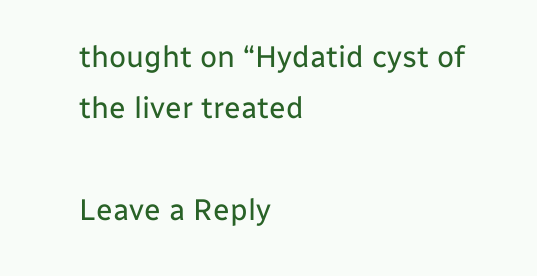thought on “Hydatid cyst of the liver treated

Leave a Reply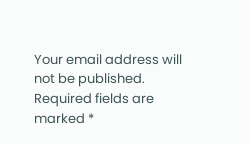Your email address will not be published. Required fields are marked *